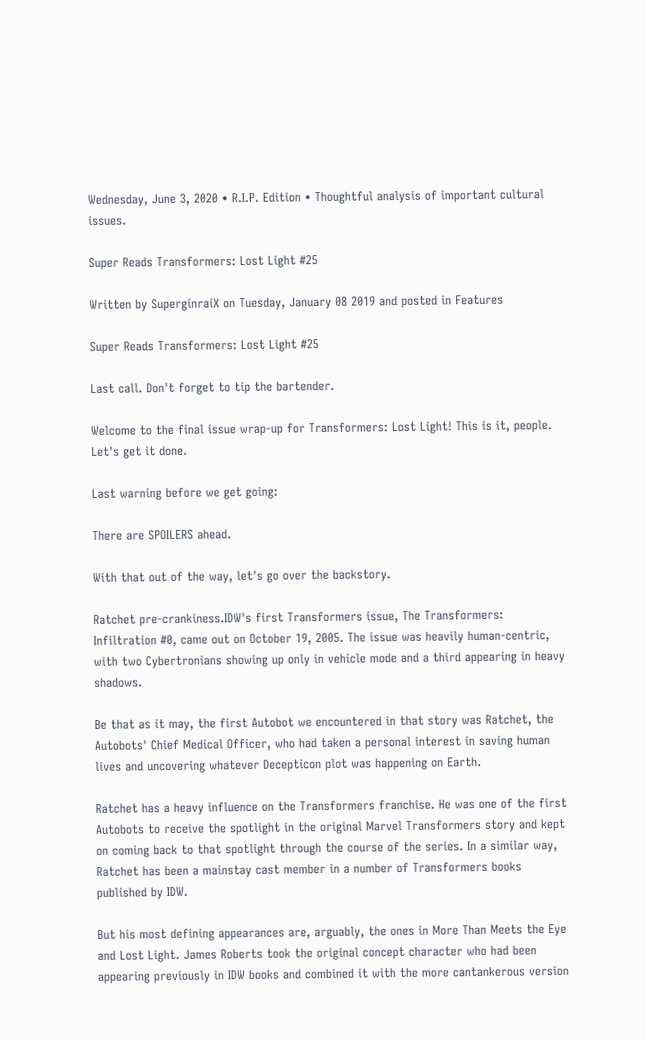Wednesday, June 3, 2020 • R.I.P. Edition • Thoughtful analysis of important cultural issues.

Super Reads Transformers: Lost Light #25

Written by SuperginraiX on Tuesday, January 08 2019 and posted in Features

Super Reads Transformers: Lost Light #25

Last call. Don't forget to tip the bartender.

Welcome to the final issue wrap-up for Transformers: Lost Light! This is it, people. Let's get it done.

Last warning before we get going:

There are SPOILERS ahead.

With that out of the way, let's go over the backstory.

Ratchet pre-crankiness.IDW's first Transformers issue, The Transformers: Infiltration #0, came out on October 19, 2005. The issue was heavily human-centric, with two Cybertronians showing up only in vehicle mode and a third appearing in heavy shadows.

Be that as it may, the first Autobot we encountered in that story was Ratchet, the Autobots' Chief Medical Officer, who had taken a personal interest in saving human lives and uncovering whatever Decepticon plot was happening on Earth.

Ratchet has a heavy influence on the Transformers franchise. He was one of the first Autobots to receive the spotlight in the original Marvel Transformers story and kept on coming back to that spotlight through the course of the series. In a similar way, Ratchet has been a mainstay cast member in a number of Transformers books published by IDW.

But his most defining appearances are, arguably, the ones in More Than Meets the Eye and Lost Light. James Roberts took the original concept character who had been appearing previously in IDW books and combined it with the more cantankerous version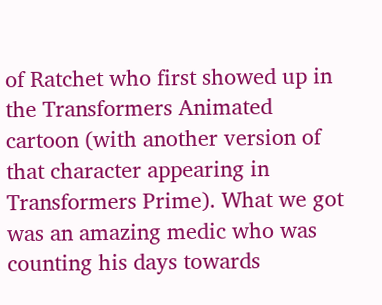of Ratchet who first showed up in the Transformers Animated cartoon (with another version of that character appearing in Transformers Prime). What we got was an amazing medic who was counting his days towards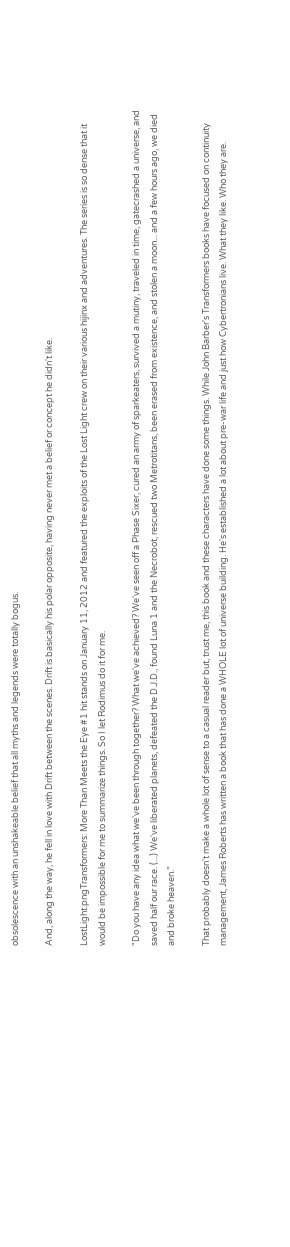obsolescence with an unshakeable belief that all myths and legends were totally bogus.

And, along the way, he fell in love with Drift between the scenes. Drift is basically his polar opposite, having never met a belief or concept he didn't like.

LostLight.pngTransformers: More Than Meets the Eye #1 hit stands on January 11, 2012 and featured the exploits of the Lost Light crew on their various hijinx and adventures. The series is so dense that it would be impossible for me to summarize things. So I let Rodimus do it for me.

"Do you have any idea what we've been through together? What we've achieved? We've seen off a Phase Sixer, cured an army of sparkeaters, survived a mutiny, traveled in time, gatecrashed a universe, and saved half our race. (...) We've liberated planets, defeated the D.J.D., found Luna 1 and the Necrobot, rescued two Metrotitans, been erased from existence, and stolen a moon... and a few hours ago, we died and broke heaven."

That probably doesn't make a whole lot of sense to a casual reader but, trust me, this book and these characters have done some things. While John Barber's Transformers books have focused on continuity management, James Roberts has written a book that has done a WHOLE lot of universe building. He's established a lot about pre-war life and just how Cybertronians live. What they like. Who they are.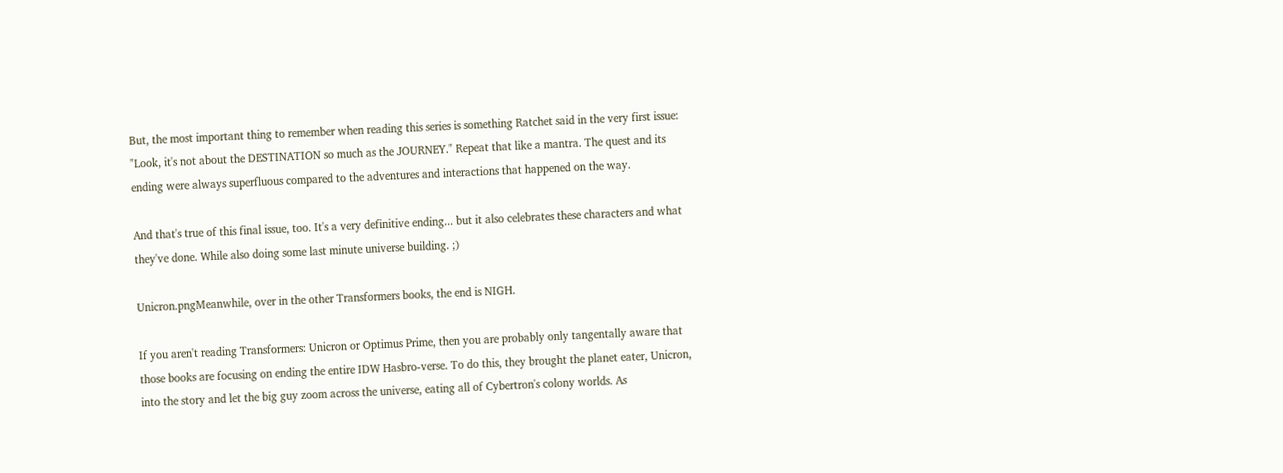But, the most important thing to remember when reading this series is something Ratchet said in the very first issue: "Look, it's not about the DESTINATION so much as the JOURNEY." Repeat that like a mantra. The quest and its ending were always superfluous compared to the adventures and interactions that happened on the way.

And that's true of this final issue, too. It's a very definitive ending... but it also celebrates these characters and what they've done. While also doing some last minute universe building. ;)

Unicron.pngMeanwhile, over in the other Transformers books, the end is NIGH.

If you aren't reading Transformers: Unicron or Optimus Prime, then you are probably only tangentally aware that those books are focusing on ending the entire IDW Hasbro-verse. To do this, they brought the planet eater, Unicron, into the story and let the big guy zoom across the universe, eating all of Cybertron's colony worlds. As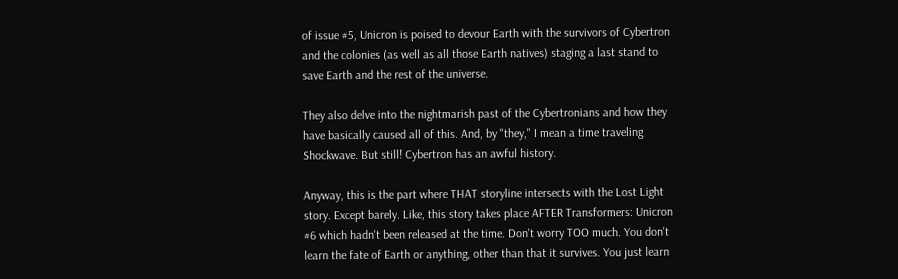of issue #5, Unicron is poised to devour Earth with the survivors of Cybertron and the colonies (as well as all those Earth natives) staging a last stand to save Earth and the rest of the universe.

They also delve into the nightmarish past of the Cybertronians and how they have basically caused all of this. And, by "they," I mean a time traveling Shockwave. But still! Cybertron has an awful history.

Anyway, this is the part where THAT storyline intersects with the Lost Light story. Except barely. Like, this story takes place AFTER Transformers: Unicron #6 which hadn't been released at the time. Don't worry TOO much. You don't learn the fate of Earth or anything, other than that it survives. You just learn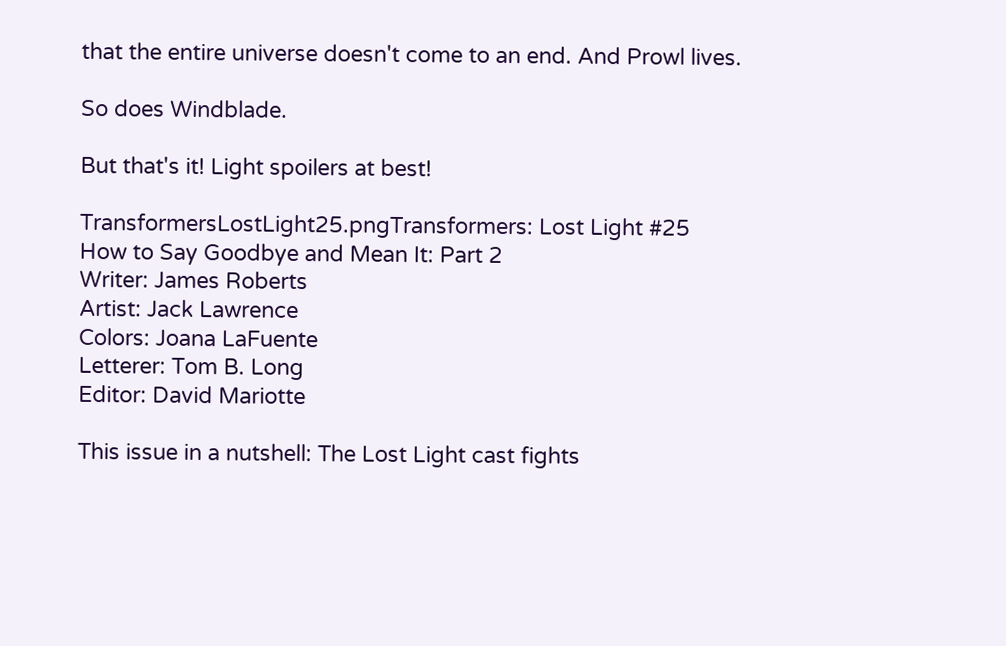that the entire universe doesn't come to an end. And Prowl lives.

So does Windblade.

But that's it! Light spoilers at best!

TransformersLostLight25.pngTransformers: Lost Light #25
How to Say Goodbye and Mean It: Part 2
Writer: James Roberts
Artist: Jack Lawrence
Colors: Joana LaFuente
Letterer: Tom B. Long
Editor: David Mariotte

This issue in a nutshell: The Lost Light cast fights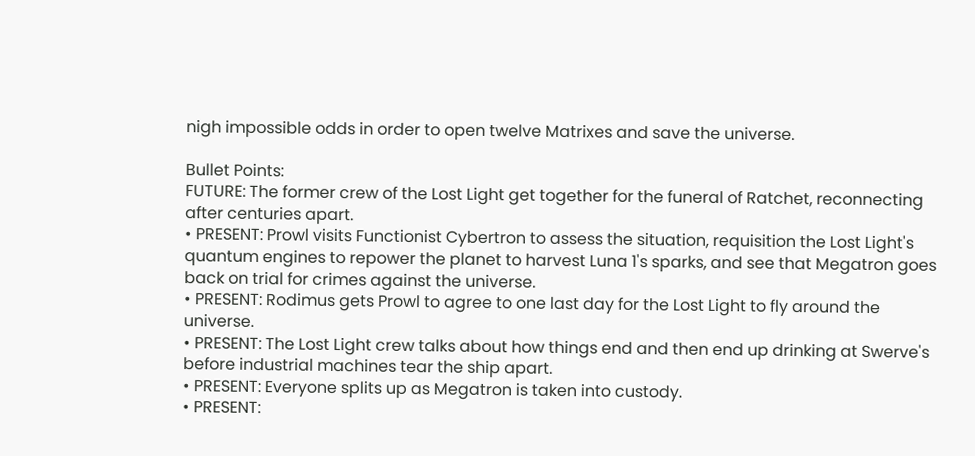nigh impossible odds in order to open twelve Matrixes and save the universe.

Bullet Points:
FUTURE: The former crew of the Lost Light get together for the funeral of Ratchet, reconnecting after centuries apart.
• PRESENT: Prowl visits Functionist Cybertron to assess the situation, requisition the Lost Light's quantum engines to repower the planet to harvest Luna 1's sparks, and see that Megatron goes back on trial for crimes against the universe.
• PRESENT: Rodimus gets Prowl to agree to one last day for the Lost Light to fly around the universe.
• PRESENT: The Lost Light crew talks about how things end and then end up drinking at Swerve's before industrial machines tear the ship apart.
• PRESENT: Everyone splits up as Megatron is taken into custody.
• PRESENT: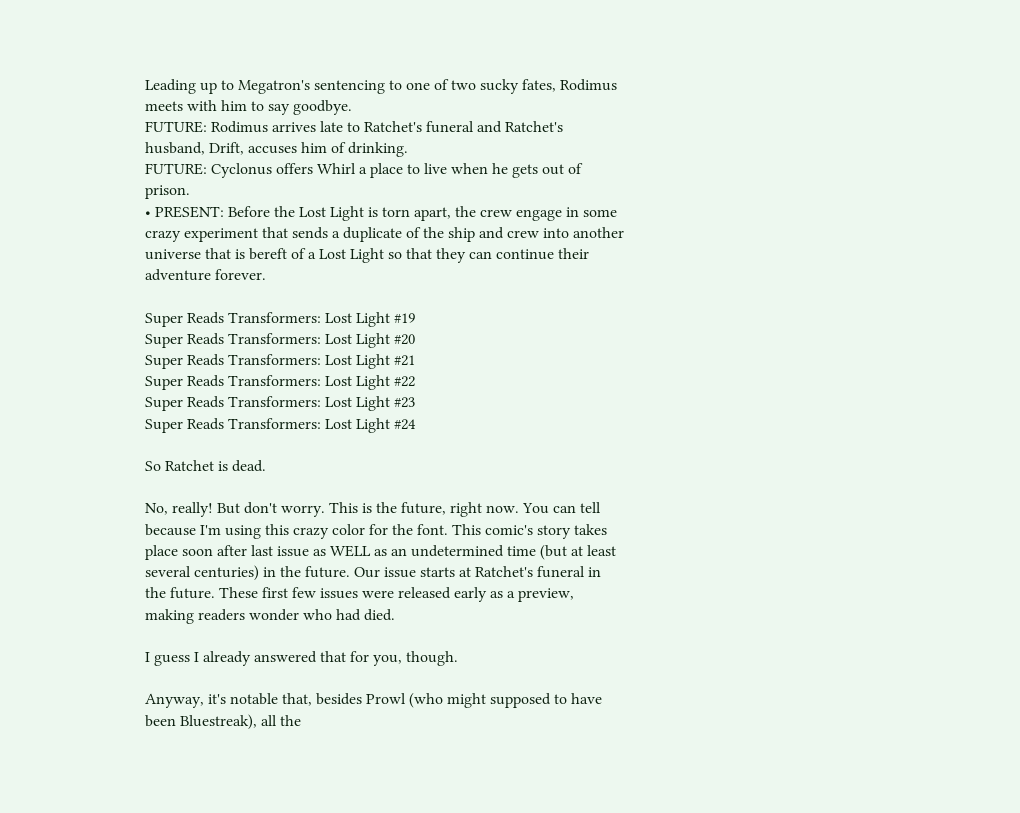Leading up to Megatron's sentencing to one of two sucky fates, Rodimus meets with him to say goodbye.
FUTURE: Rodimus arrives late to Ratchet's funeral and Ratchet's husband, Drift, accuses him of drinking.
FUTURE: Cyclonus offers Whirl a place to live when he gets out of prison.
• PRESENT: Before the Lost Light is torn apart, the crew engage in some crazy experiment that sends a duplicate of the ship and crew into another universe that is bereft of a Lost Light so that they can continue their adventure forever.

Super Reads Transformers: Lost Light #19
Super Reads Transformers: Lost Light #20
Super Reads Transformers: Lost Light #21
Super Reads Transformers: Lost Light #22
Super Reads Transformers: Lost Light #23
Super Reads Transformers: Lost Light #24

So Ratchet is dead.

No, really! But don't worry. This is the future, right now. You can tell because I'm using this crazy color for the font. This comic's story takes place soon after last issue as WELL as an undetermined time (but at least several centuries) in the future. Our issue starts at Ratchet's funeral in the future. These first few issues were released early as a preview, making readers wonder who had died.

I guess I already answered that for you, though.

Anyway, it's notable that, besides Prowl (who might supposed to have been Bluestreak), all the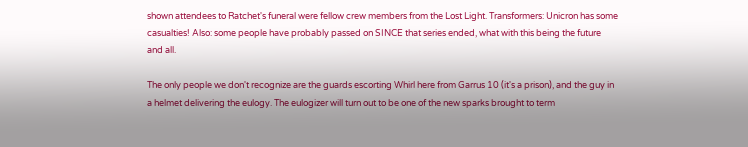shown attendees to Ratchet's funeral were fellow crew members from the Lost Light. Transformers: Unicron has some casualties! Also: some people have probably passed on SINCE that series ended, what with this being the future and all.

The only people we don't recognize are the guards escorting Whirl here from Garrus 10 (it's a prison), and the guy in a helmet delivering the eulogy. The eulogizer will turn out to be one of the new sparks brought to term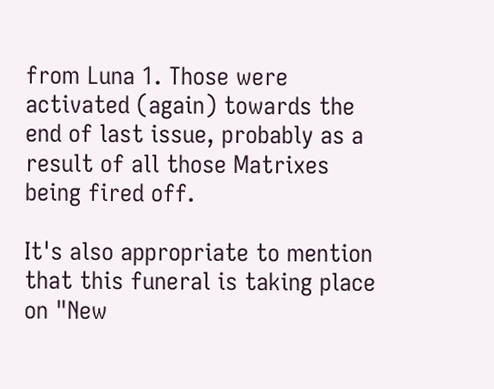from Luna 1. Those were activated (again) towards the end of last issue, probably as a result of all those Matrixes being fired off.

It's also appropriate to mention that this funeral is taking place on "New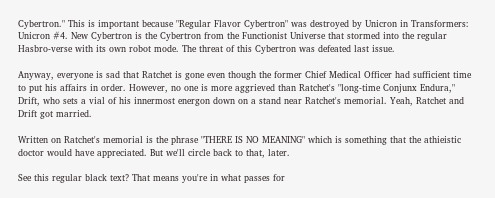Cybertron." This is important because "Regular Flavor Cybertron" was destroyed by Unicron in Transformers: Unicron #4. New Cybertron is the Cybertron from the Functionist Universe that stormed into the regular Hasbro-verse with its own robot mode. The threat of this Cybertron was defeated last issue.

Anyway, everyone is sad that Ratchet is gone even though the former Chief Medical Officer had sufficient time to put his affairs in order. However, no one is more aggrieved than Ratchet's "long-time Conjunx Endura," Drift, who sets a vial of his innermost energon down on a stand near Ratchet's memorial. Yeah, Ratchet and Drift got married.

Written on Ratchet's memorial is the phrase "THERE IS NO MEANING" which is something that the athieistic doctor would have appreciated. But we'll circle back to that, later.

See this regular black text? That means you're in what passes for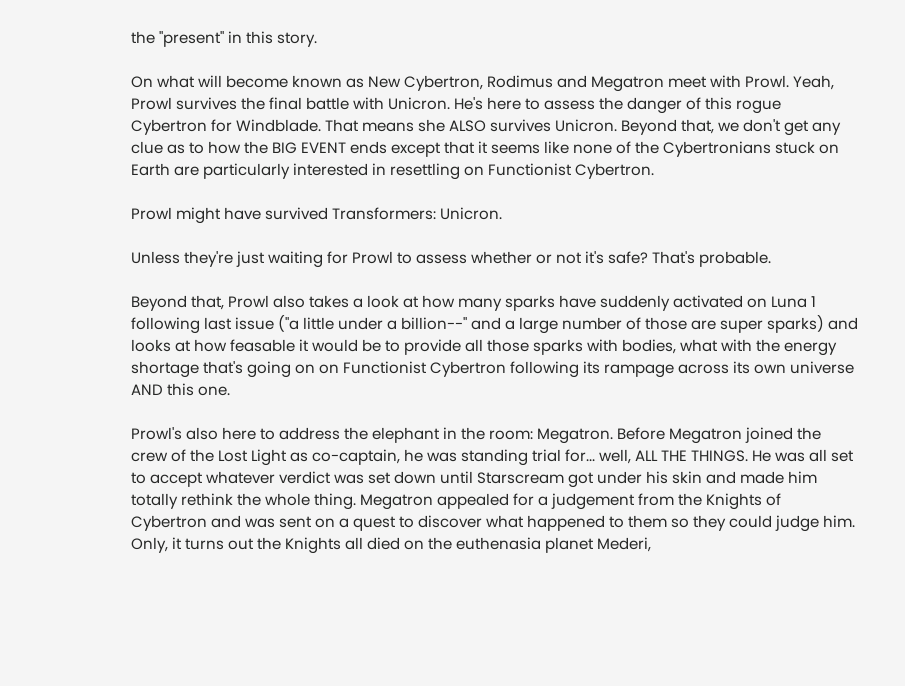the "present" in this story.

On what will become known as New Cybertron, Rodimus and Megatron meet with Prowl. Yeah, Prowl survives the final battle with Unicron. He's here to assess the danger of this rogue Cybertron for Windblade. That means she ALSO survives Unicron. Beyond that, we don't get any clue as to how the BIG EVENT ends except that it seems like none of the Cybertronians stuck on Earth are particularly interested in resettling on Functionist Cybertron.

Prowl might have survived Transformers: Unicron.

Unless they're just waiting for Prowl to assess whether or not it's safe? That's probable.

Beyond that, Prowl also takes a look at how many sparks have suddenly activated on Luna 1 following last issue ("a little under a billion--" and a large number of those are super sparks) and looks at how feasable it would be to provide all those sparks with bodies, what with the energy shortage that's going on on Functionist Cybertron following its rampage across its own universe AND this one.

Prowl's also here to address the elephant in the room: Megatron. Before Megatron joined the crew of the Lost Light as co-captain, he was standing trial for... well, ALL THE THINGS. He was all set to accept whatever verdict was set down until Starscream got under his skin and made him totally rethink the whole thing. Megatron appealed for a judgement from the Knights of Cybertron and was sent on a quest to discover what happened to them so they could judge him. Only, it turns out the Knights all died on the euthenasia planet Mederi,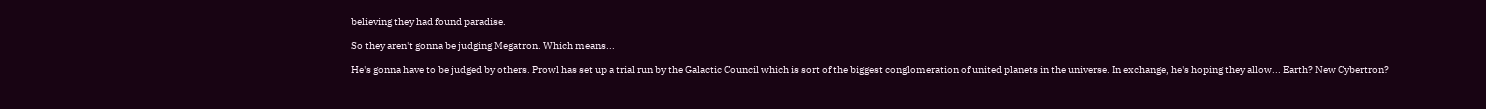believing they had found paradise.

So they aren't gonna be judging Megatron. Which means...

He's gonna have to be judged by others. Prowl has set up a trial run by the Galactic Council which is sort of the biggest conglomeration of united planets in the universe. In exchange, he's hoping they allow... Earth? New Cybertron?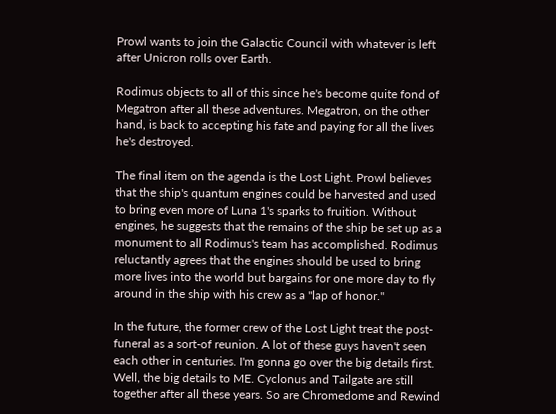Prowl wants to join the Galactic Council with whatever is left after Unicron rolls over Earth.

Rodimus objects to all of this since he's become quite fond of Megatron after all these adventures. Megatron, on the other hand, is back to accepting his fate and paying for all the lives he's destroyed.

The final item on the agenda is the Lost Light. Prowl believes that the ship's quantum engines could be harvested and used to bring even more of Luna 1's sparks to fruition. Without engines, he suggests that the remains of the ship be set up as a monument to all Rodimus's team has accomplished. Rodimus reluctantly agrees that the engines should be used to bring more lives into the world but bargains for one more day to fly around in the ship with his crew as a "lap of honor."

In the future, the former crew of the Lost Light treat the post-funeral as a sort-of reunion. A lot of these guys haven't seen each other in centuries. I'm gonna go over the big details first. Well, the big details to ME. Cyclonus and Tailgate are still together after all these years. So are Chromedome and Rewind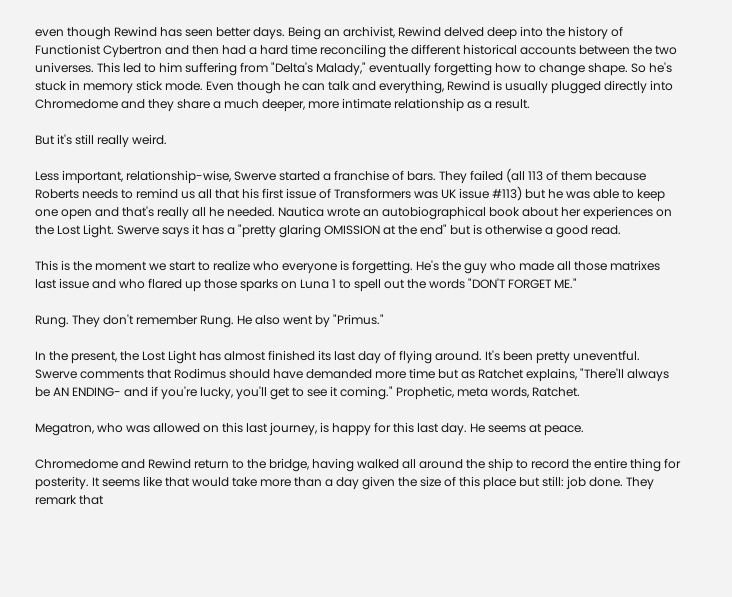even though Rewind has seen better days. Being an archivist, Rewind delved deep into the history of Functionist Cybertron and then had a hard time reconciling the different historical accounts between the two universes. This led to him suffering from "Delta's Malady," eventually forgetting how to change shape. So he's stuck in memory stick mode. Even though he can talk and everything, Rewind is usually plugged directly into Chromedome and they share a much deeper, more intimate relationship as a result.

But it's still really weird.

Less important, relationship-wise, Swerve started a franchise of bars. They failed (all 113 of them because Roberts needs to remind us all that his first issue of Transformers was UK issue #113) but he was able to keep one open and that's really all he needed. Nautica wrote an autobiographical book about her experiences on the Lost Light. Swerve says it has a "pretty glaring OMISSION at the end" but is otherwise a good read.

This is the moment we start to realize who everyone is forgetting. He's the guy who made all those matrixes last issue and who flared up those sparks on Luna 1 to spell out the words "DON'T FORGET ME."

Rung. They don't remember Rung. He also went by "Primus."

In the present, the Lost Light has almost finished its last day of flying around. It's been pretty uneventful. Swerve comments that Rodimus should have demanded more time but as Ratchet explains, "There'll always be AN ENDING- and if you're lucky, you'll get to see it coming." Prophetic, meta words, Ratchet.

Megatron, who was allowed on this last journey, is happy for this last day. He seems at peace.

Chromedome and Rewind return to the bridge, having walked all around the ship to record the entire thing for posterity. It seems like that would take more than a day given the size of this place but still: job done. They remark that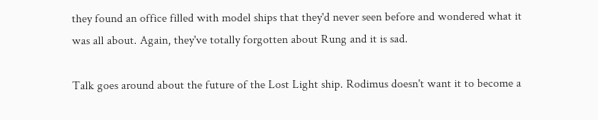they found an office filled with model ships that they'd never seen before and wondered what it was all about. Again, they've totally forgotten about Rung and it is sad.

Talk goes around about the future of the Lost Light ship. Rodimus doesn't want it to become a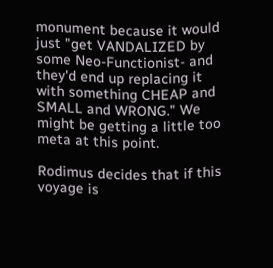monument because it would just "get VANDALIZED by some Neo-Functionist- and they'd end up replacing it with something CHEAP and SMALL and WRONG." We might be getting a little too meta at this point.

Rodimus decides that if this voyage is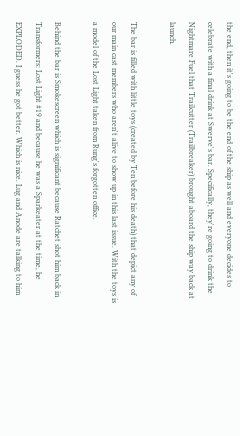the end, then it's going to be the end of the ship as well and everyone decides to celebrate with a final drink at Swerve's bar. Specifically, they're going to drink the Nightmare Fuel that Trailcutter (Trailbreaker) brought aboard the ship way back at launch.

The bar is filled with little toys (created by Ten before his death) that depict any of our main cast members who aren't alive to show up in this last issue. With the toys is a model of the Lost Light taken from Rung's forgotten office.

Behind the bar is Smokescreen which is significant because Ratchet shot him back in Transformers: Lost Light #19 and because he was a Sparkeater at the time, he EXPLODED. I guess he got better. Which is nice. Lug and Anode are talking to him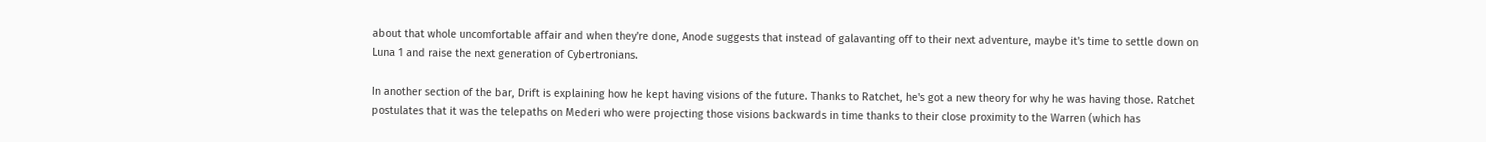about that whole uncomfortable affair and when they're done, Anode suggests that instead of galavanting off to their next adventure, maybe it's time to settle down on Luna 1 and raise the next generation of Cybertronians.

In another section of the bar, Drift is explaining how he kept having visions of the future. Thanks to Ratchet, he's got a new theory for why he was having those. Ratchet postulates that it was the telepaths on Mederi who were projecting those visions backwards in time thanks to their close proximity to the Warren (which has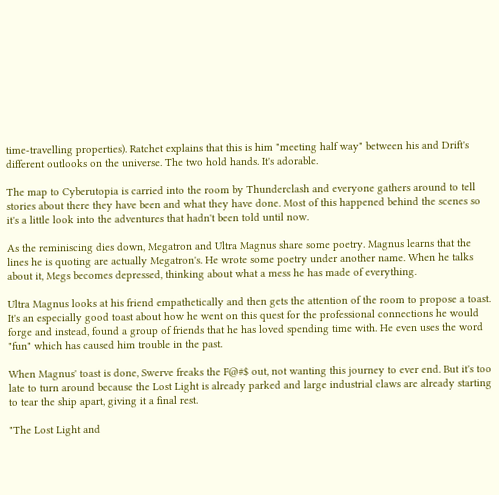time-travelling properties). Ratchet explains that this is him "meeting half way" between his and Drift's different outlooks on the universe. The two hold hands. It's adorable.

The map to Cyberutopia is carried into the room by Thunderclash and everyone gathers around to tell stories about there they have been and what they have done. Most of this happened behind the scenes so it's a little look into the adventures that hadn't been told until now.

As the reminiscing dies down, Megatron and Ultra Magnus share some poetry. Magnus learns that the lines he is quoting are actually Megatron's. He wrote some poetry under another name. When he talks about it, Megs becomes depressed, thinking about what a mess he has made of everything.

Ultra Magnus looks at his friend empathetically and then gets the attention of the room to propose a toast. It's an especially good toast about how he went on this quest for the professional connections he would forge and instead, found a group of friends that he has loved spending time with. He even uses the word "fun" which has caused him trouble in the past.

When Magnus' toast is done, Swerve freaks the F@#$ out, not wanting this journey to ever end. But it's too late to turn around because the Lost Light is already parked and large industrial claws are already starting to tear the ship apart, giving it a final rest.

"The Lost Light and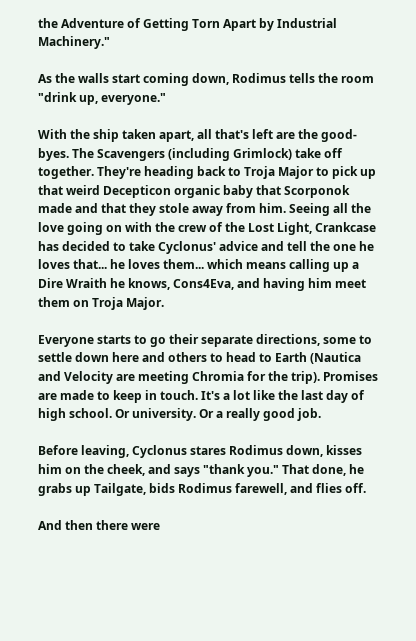the Adventure of Getting Torn Apart by Industrial Machinery."

As the walls start coming down, Rodimus tells the room "drink up, everyone."

With the ship taken apart, all that's left are the good-byes. The Scavengers (including Grimlock) take off together. They're heading back to Troja Major to pick up that weird Decepticon organic baby that Scorponok made and that they stole away from him. Seeing all the love going on with the crew of the Lost Light, Crankcase has decided to take Cyclonus' advice and tell the one he loves that... he loves them... which means calling up a Dire Wraith he knows, Cons4Eva, and having him meet them on Troja Major.

Everyone starts to go their separate directions, some to settle down here and others to head to Earth (Nautica and Velocity are meeting Chromia for the trip). Promises are made to keep in touch. It's a lot like the last day of high school. Or university. Or a really good job.

Before leaving, Cyclonus stares Rodimus down, kisses him on the cheek, and says "thank you." That done, he grabs up Tailgate, bids Rodimus farewell, and flies off.

And then there were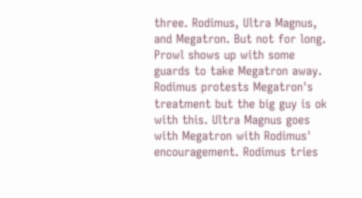three. Rodimus, Ultra Magnus, and Megatron. But not for long. Prowl shows up with some guards to take Megatron away. Rodimus protests Megatron's treatment but the big guy is ok with this. Ultra Magnus goes with Megatron with Rodimus' encouragement. Rodimus tries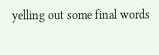yelling out some final words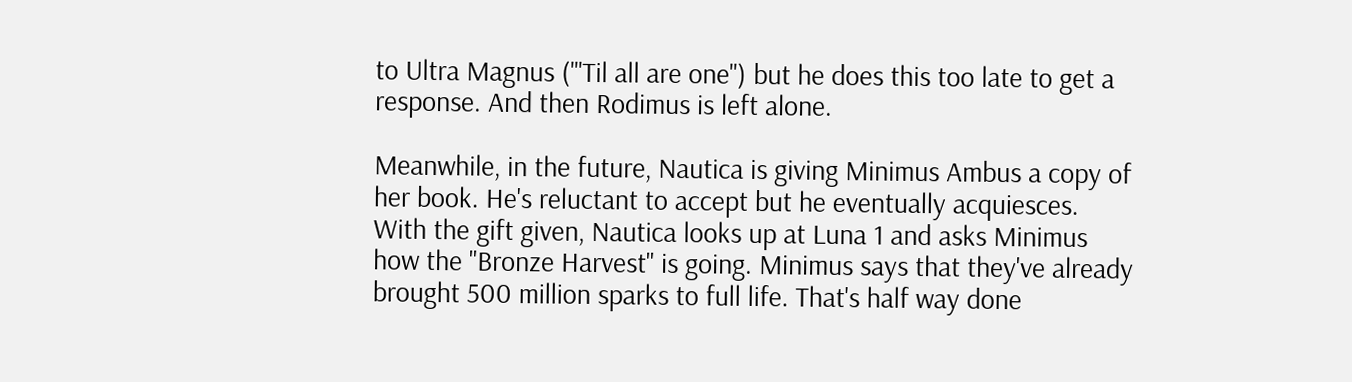to Ultra Magnus ("'Til all are one") but he does this too late to get a response. And then Rodimus is left alone.

Meanwhile, in the future, Nautica is giving Minimus Ambus a copy of her book. He's reluctant to accept but he eventually acquiesces. With the gift given, Nautica looks up at Luna 1 and asks Minimus how the "Bronze Harvest" is going. Minimus says that they've already brought 500 million sparks to full life. That's half way done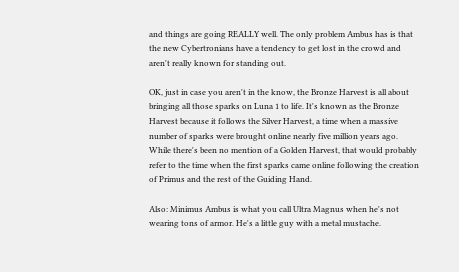and things are going REALLY well. The only problem Ambus has is that the new Cybertronians have a tendency to get lost in the crowd and aren't really known for standing out.

OK, just in case you aren't in the know, the Bronze Harvest is all about bringing all those sparks on Luna 1 to life. It's known as the Bronze Harvest because it follows the Silver Harvest, a time when a massive number of sparks were brought online nearly five million years ago. While there's been no mention of a Golden Harvest, that would probably refer to the time when the first sparks came online following the creation of Primus and the rest of the Guiding Hand.

Also: Minimus Ambus is what you call Ultra Magnus when he's not wearing tons of armor. He's a little guy with a metal mustache.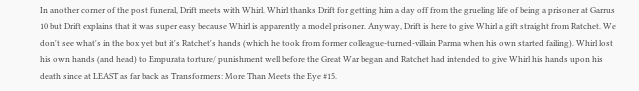In another corner of the post funeral, Drift meets with Whirl. Whirl thanks Drift for getting him a day off from the grueling life of being a prisoner at Garrus 10 but Drift explains that it was super easy because Whirl is apparently a model prisoner. Anyway, Drift is here to give Whirl a gift straight from Ratchet. We don't see what's in the box yet but it's Ratchet's hands (which he took from former colleague-turned-villain Parma when his own started failing). Whirl lost his own hands (and head) to Empurata torture/ punishment well before the Great War began and Ratchet had intended to give Whirl his hands upon his death since at LEAST as far back as Transformers: More Than Meets the Eye #15.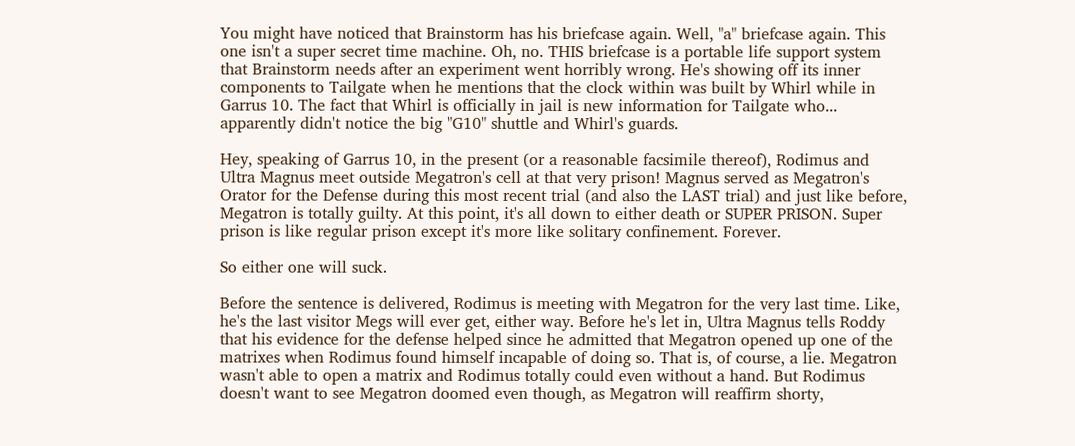You might have noticed that Brainstorm has his briefcase again. Well, "a" briefcase again. This one isn't a super secret time machine. Oh, no. THIS briefcase is a portable life support system that Brainstorm needs after an experiment went horribly wrong. He's showing off its inner components to Tailgate when he mentions that the clock within was built by Whirl while in Garrus 10. The fact that Whirl is officially in jail is new information for Tailgate who... apparently didn't notice the big "G10" shuttle and Whirl's guards.

Hey, speaking of Garrus 10, in the present (or a reasonable facsimile thereof), Rodimus and Ultra Magnus meet outside Megatron's cell at that very prison! Magnus served as Megatron's Orator for the Defense during this most recent trial (and also the LAST trial) and just like before, Megatron is totally guilty. At this point, it's all down to either death or SUPER PRISON. Super prison is like regular prison except it's more like solitary confinement. Forever.

So either one will suck.

Before the sentence is delivered, Rodimus is meeting with Megatron for the very last time. Like, he's the last visitor Megs will ever get, either way. Before he's let in, Ultra Magnus tells Roddy that his evidence for the defense helped since he admitted that Megatron opened up one of the matrixes when Rodimus found himself incapable of doing so. That is, of course, a lie. Megatron wasn't able to open a matrix and Rodimus totally could even without a hand. But Rodimus doesn't want to see Megatron doomed even though, as Megatron will reaffirm shorty,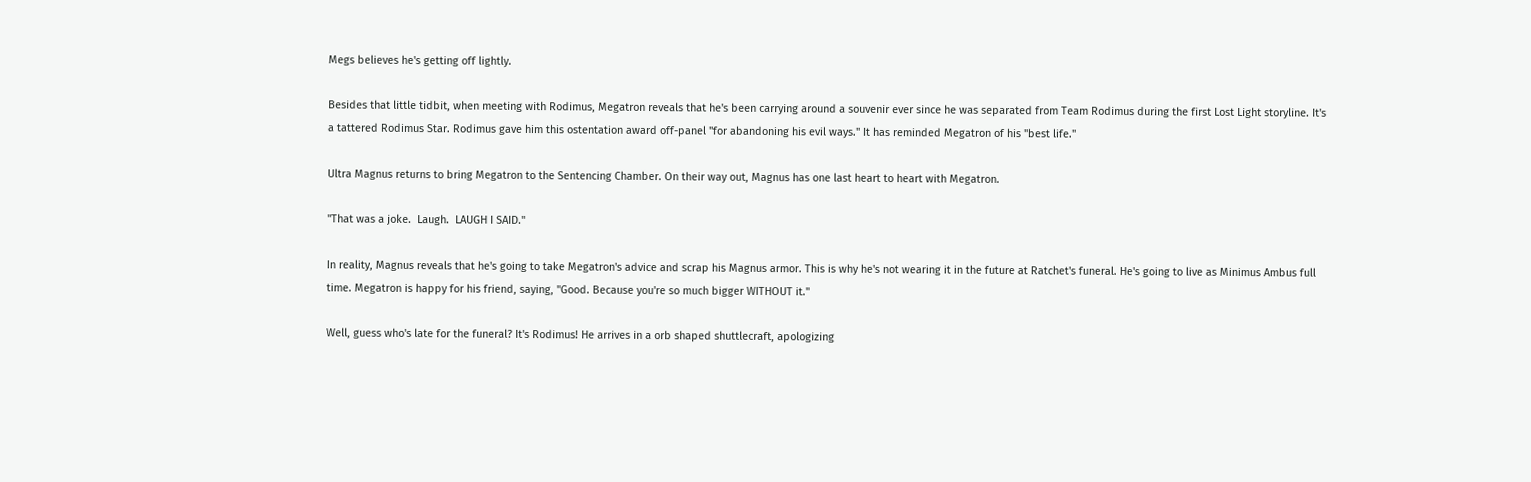Megs believes he's getting off lightly.

Besides that little tidbit, when meeting with Rodimus, Megatron reveals that he's been carrying around a souvenir ever since he was separated from Team Rodimus during the first Lost Light storyline. It's a tattered Rodimus Star. Rodimus gave him this ostentation award off-panel "for abandoning his evil ways." It has reminded Megatron of his "best life."

Ultra Magnus returns to bring Megatron to the Sentencing Chamber. On their way out, Magnus has one last heart to heart with Megatron.

"That was a joke.  Laugh.  LAUGH I SAID."

In reality, Magnus reveals that he's going to take Megatron's advice and scrap his Magnus armor. This is why he's not wearing it in the future at Ratchet's funeral. He's going to live as Minimus Ambus full time. Megatron is happy for his friend, saying, "Good. Because you're so much bigger WITHOUT it."

Well, guess who's late for the funeral? It's Rodimus! He arrives in a orb shaped shuttlecraft, apologizing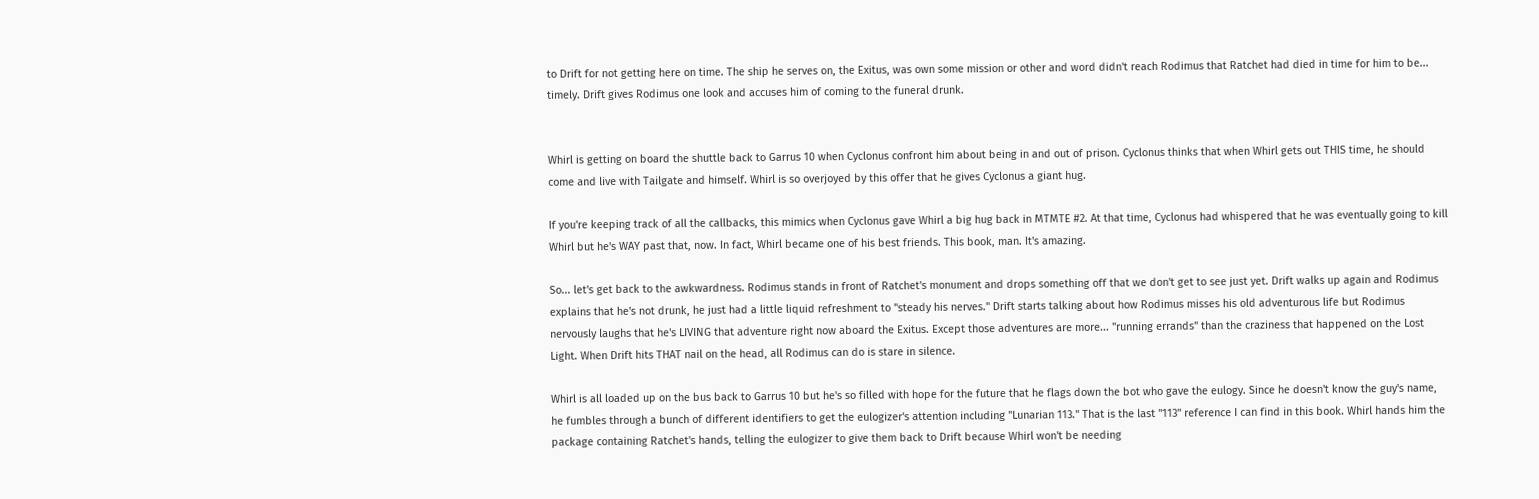to Drift for not getting here on time. The ship he serves on, the Exitus, was own some mission or other and word didn't reach Rodimus that Ratchet had died in time for him to be... timely. Drift gives Rodimus one look and accuses him of coming to the funeral drunk.


Whirl is getting on board the shuttle back to Garrus 10 when Cyclonus confront him about being in and out of prison. Cyclonus thinks that when Whirl gets out THIS time, he should come and live with Tailgate and himself. Whirl is so overjoyed by this offer that he gives Cyclonus a giant hug.

If you're keeping track of all the callbacks, this mimics when Cyclonus gave Whirl a big hug back in MTMTE #2. At that time, Cyclonus had whispered that he was eventually going to kill Whirl but he's WAY past that, now. In fact, Whirl became one of his best friends. This book, man. It's amazing.

So... let's get back to the awkwardness. Rodimus stands in front of Ratchet's monument and drops something off that we don't get to see just yet. Drift walks up again and Rodimus explains that he's not drunk, he just had a little liquid refreshment to "steady his nerves." Drift starts talking about how Rodimus misses his old adventurous life but Rodimus nervously laughs that he's LIVING that adventure right now aboard the Exitus. Except those adventures are more... "running errands" than the craziness that happened on the Lost Light. When Drift hits THAT nail on the head, all Rodimus can do is stare in silence.

Whirl is all loaded up on the bus back to Garrus 10 but he's so filled with hope for the future that he flags down the bot who gave the eulogy. Since he doesn't know the guy's name, he fumbles through a bunch of different identifiers to get the eulogizer's attention including "Lunarian 113." That is the last "113" reference I can find in this book. Whirl hands him the package containing Ratchet's hands, telling the eulogizer to give them back to Drift because Whirl won't be needing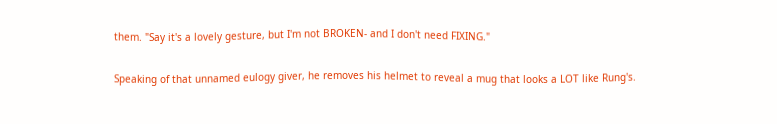them. "Say it's a lovely gesture, but I'm not BROKEN- and I don't need FIXING."

Speaking of that unnamed eulogy giver, he removes his helmet to reveal a mug that looks a LOT like Rung's.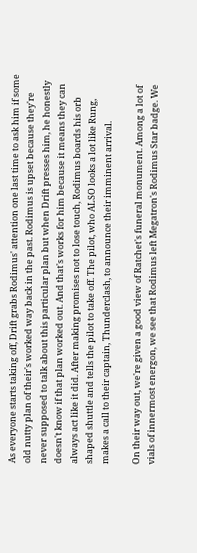As everyone starts taking off, Drift grabs Rodimus' attention one last time to ask him if some old nutty plan of their's worked way back in the past. Rodimus is upset because they're never supposed to talk about this particular plan but when Drift presses him, he honestly doesn't know if that plan worked out. And that's works for him because it means they can always act like it did. After making promises not to lose touch, Rodimus boards his orb shaped shuttle and tells the pilot to take off. The pilot, who ALSO looks a lot like Rung, makes a call to their captain, Thunderclash, to announce their imminent arrival.

On their way out, we're given a good view of Ratchet's funeral monument. Among a lot of vials of innermost energon, we see that Rodimus left Megatron's Rodimus Star badge. We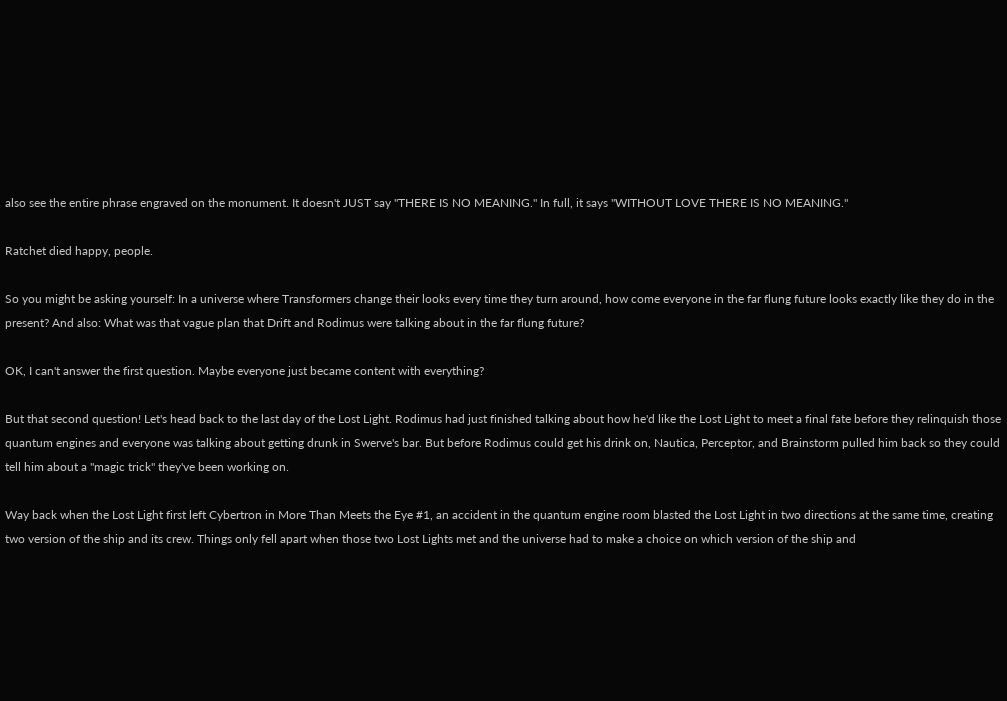also see the entire phrase engraved on the monument. It doesn't JUST say "THERE IS NO MEANING." In full, it says "WITHOUT LOVE THERE IS NO MEANING."

Ratchet died happy, people.

So you might be asking yourself: In a universe where Transformers change their looks every time they turn around, how come everyone in the far flung future looks exactly like they do in the present? And also: What was that vague plan that Drift and Rodimus were talking about in the far flung future?

OK, I can't answer the first question. Maybe everyone just became content with everything?

But that second question! Let's head back to the last day of the Lost Light. Rodimus had just finished talking about how he'd like the Lost Light to meet a final fate before they relinquish those quantum engines and everyone was talking about getting drunk in Swerve's bar. But before Rodimus could get his drink on, Nautica, Perceptor, and Brainstorm pulled him back so they could tell him about a "magic trick" they've been working on.

Way back when the Lost Light first left Cybertron in More Than Meets the Eye #1, an accident in the quantum engine room blasted the Lost Light in two directions at the same time, creating two version of the ship and its crew. Things only fell apart when those two Lost Lights met and the universe had to make a choice on which version of the ship and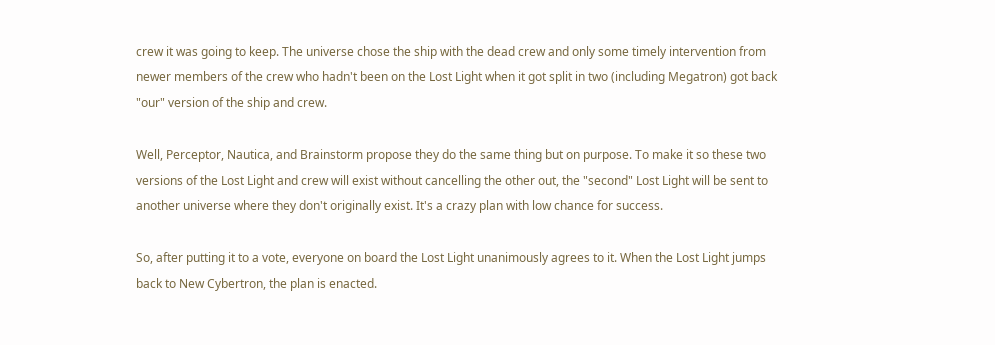crew it was going to keep. The universe chose the ship with the dead crew and only some timely intervention from newer members of the crew who hadn't been on the Lost Light when it got split in two (including Megatron) got back "our" version of the ship and crew.

Well, Perceptor, Nautica, and Brainstorm propose they do the same thing but on purpose. To make it so these two versions of the Lost Light and crew will exist without cancelling the other out, the "second" Lost Light will be sent to another universe where they don't originally exist. It's a crazy plan with low chance for success.

So, after putting it to a vote, everyone on board the Lost Light unanimously agrees to it. When the Lost Light jumps back to New Cybertron, the plan is enacted.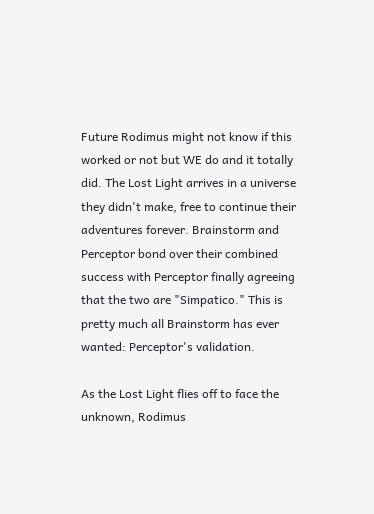Future Rodimus might not know if this worked or not but WE do and it totally did. The Lost Light arrives in a universe they didn't make, free to continue their adventures forever. Brainstorm and Perceptor bond over their combined success with Perceptor finally agreeing that the two are "Simpatico." This is pretty much all Brainstorm has ever wanted: Perceptor's validation.

As the Lost Light flies off to face the unknown, Rodimus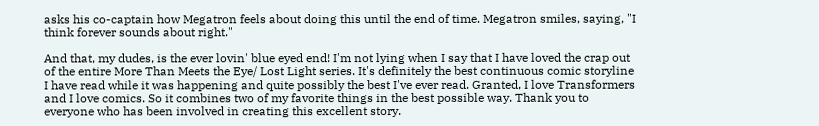asks his co-captain how Megatron feels about doing this until the end of time. Megatron smiles, saying, "I think forever sounds about right."

And that, my dudes, is the ever lovin' blue eyed end! I'm not lying when I say that I have loved the crap out of the entire More Than Meets the Eye/ Lost Light series. It's definitely the best continuous comic storyline I have read while it was happening and quite possibly the best I've ever read. Granted, I love Transformers and I love comics. So it combines two of my favorite things in the best possible way. Thank you to everyone who has been involved in creating this excellent story.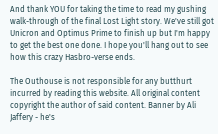And thank YOU for taking the time to read my gushing walk-through of the final Lost Light story. We've still got Unicron and Optimus Prime to finish up but I'm happy to get the best one done. I hope you'll hang out to see how this crazy Hasbro-verse ends.

The Outhouse is not responsible for any butthurt incurred by reading this website. All original content copyright the author of said content. Banner by Ali Jaffery - he's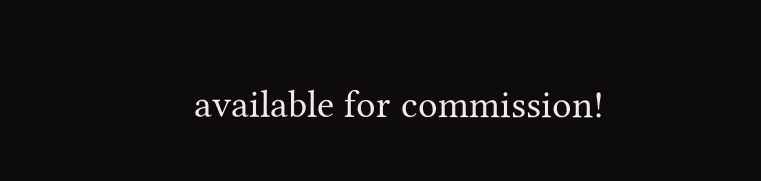available for commission!